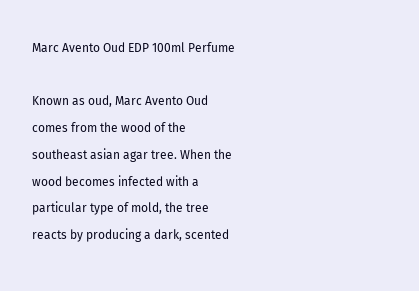Marc Avento Oud EDP 100ml Perfume

Known as oud, Marc Avento Oud comes from the wood of the southeast asian agar tree. When the wood becomes infected with a particular type of mold, the tree reacts by producing a dark, scented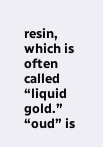resin, which is often called “liquid gold.” “oud” is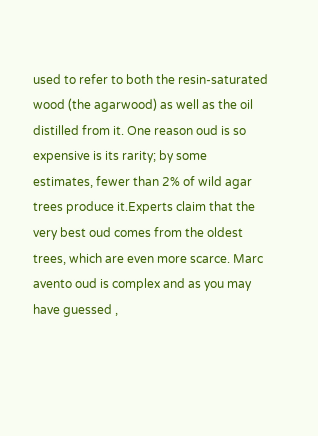used to refer to both the resin-saturated wood (the agarwood) as well as the oil distilled from it. One reason oud is so expensive is its rarity; by some estimates, fewer than 2% of wild agar trees produce it.Experts claim that the very best oud comes from the oldest trees, which are even more scarce. Marc avento oud is complex and as you may have guessed ,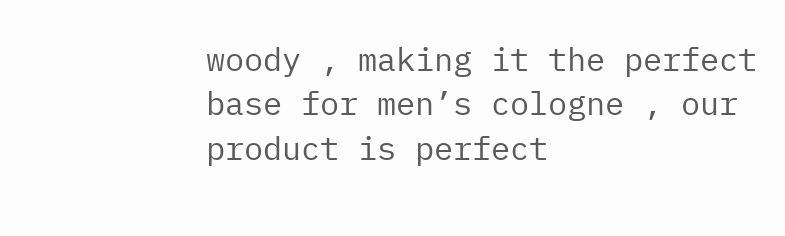woody , making it the perfect base for men’s cologne , our product is perfect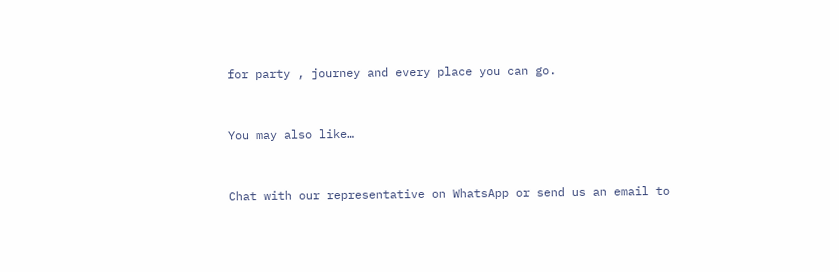for party , journey and every place you can go.


You may also like…


Chat with our representative on WhatsApp or send us an email to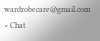wardrobecare@gmail.com
× Chat